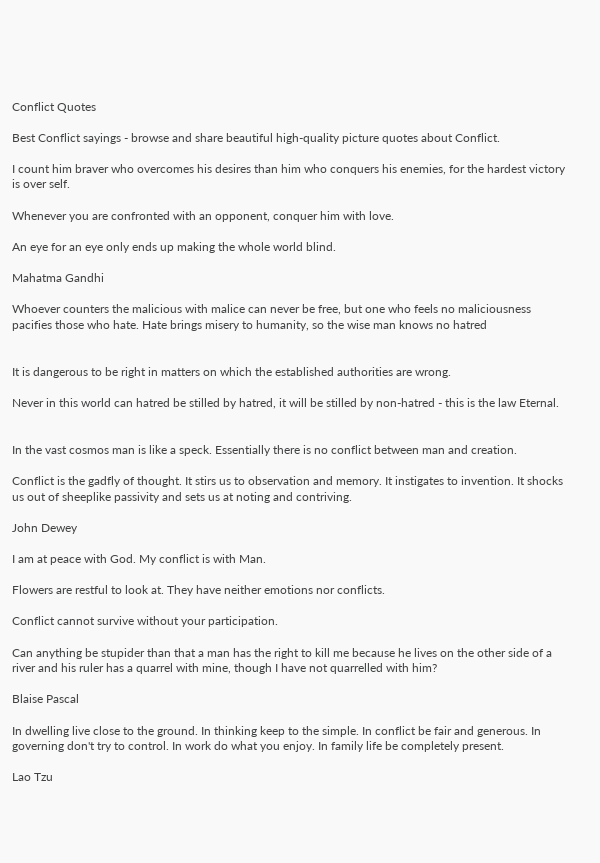Conflict Quotes

Best Conflict sayings - browse and share beautiful high-quality picture quotes about Conflict.

I count him braver who overcomes his desires than him who conquers his enemies, for the hardest victory is over self.

Whenever you are confronted with an opponent, conquer him with love.

An eye for an eye only ends up making the whole world blind.

Mahatma Gandhi

Whoever counters the malicious with malice can never be free, but one who feels no maliciousness pacifies those who hate. Hate brings misery to humanity, so the wise man knows no hatred


It is dangerous to be right in matters on which the established authorities are wrong.

Never in this world can hatred be stilled by hatred, it will be stilled by non-hatred - this is the law Eternal.


In the vast cosmos man is like a speck. Essentially there is no conflict between man and creation.

Conflict is the gadfly of thought. It stirs us to observation and memory. It instigates to invention. It shocks us out of sheeplike passivity and sets us at noting and contriving.

John Dewey

I am at peace with God. My conflict is with Man.

Flowers are restful to look at. They have neither emotions nor conflicts.

Conflict cannot survive without your participation.

Can anything be stupider than that a man has the right to kill me because he lives on the other side of a river and his ruler has a quarrel with mine, though I have not quarrelled with him?

Blaise Pascal

In dwelling live close to the ground. In thinking keep to the simple. In conflict be fair and generous. In governing don't try to control. In work do what you enjoy. In family life be completely present.

Lao Tzu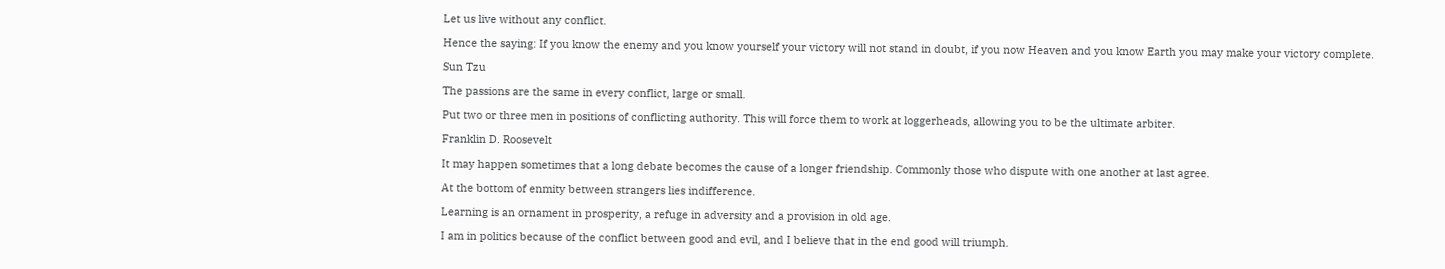Let us live without any conflict.

Hence the saying: If you know the enemy and you know yourself your victory will not stand in doubt, if you now Heaven and you know Earth you may make your victory complete.

Sun Tzu

The passions are the same in every conflict, large or small.

Put two or three men in positions of conflicting authority. This will force them to work at loggerheads, allowing you to be the ultimate arbiter.

Franklin D. Roosevelt

It may happen sometimes that a long debate becomes the cause of a longer friendship. Commonly those who dispute with one another at last agree.

At the bottom of enmity between strangers lies indifference.

Learning is an ornament in prosperity, a refuge in adversity and a provision in old age.

I am in politics because of the conflict between good and evil, and I believe that in the end good will triumph.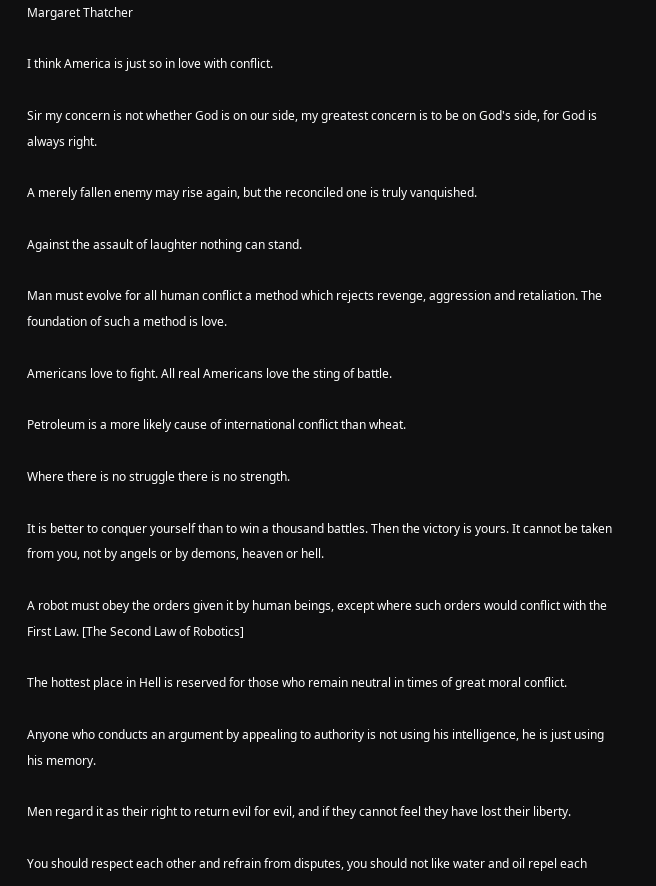Margaret Thatcher

I think America is just so in love with conflict.

Sir my concern is not whether God is on our side, my greatest concern is to be on God's side, for God is always right.

A merely fallen enemy may rise again, but the reconciled one is truly vanquished.

Against the assault of laughter nothing can stand.

Man must evolve for all human conflict a method which rejects revenge, aggression and retaliation. The foundation of such a method is love.

Americans love to fight. All real Americans love the sting of battle.

Petroleum is a more likely cause of international conflict than wheat.

Where there is no struggle there is no strength.

It is better to conquer yourself than to win a thousand battles. Then the victory is yours. It cannot be taken from you, not by angels or by demons, heaven or hell.

A robot must obey the orders given it by human beings, except where such orders would conflict with the First Law. [The Second Law of Robotics]

The hottest place in Hell is reserved for those who remain neutral in times of great moral conflict.

Anyone who conducts an argument by appealing to authority is not using his intelligence, he is just using his memory.

Men regard it as their right to return evil for evil, and if they cannot feel they have lost their liberty.

You should respect each other and refrain from disputes, you should not like water and oil repel each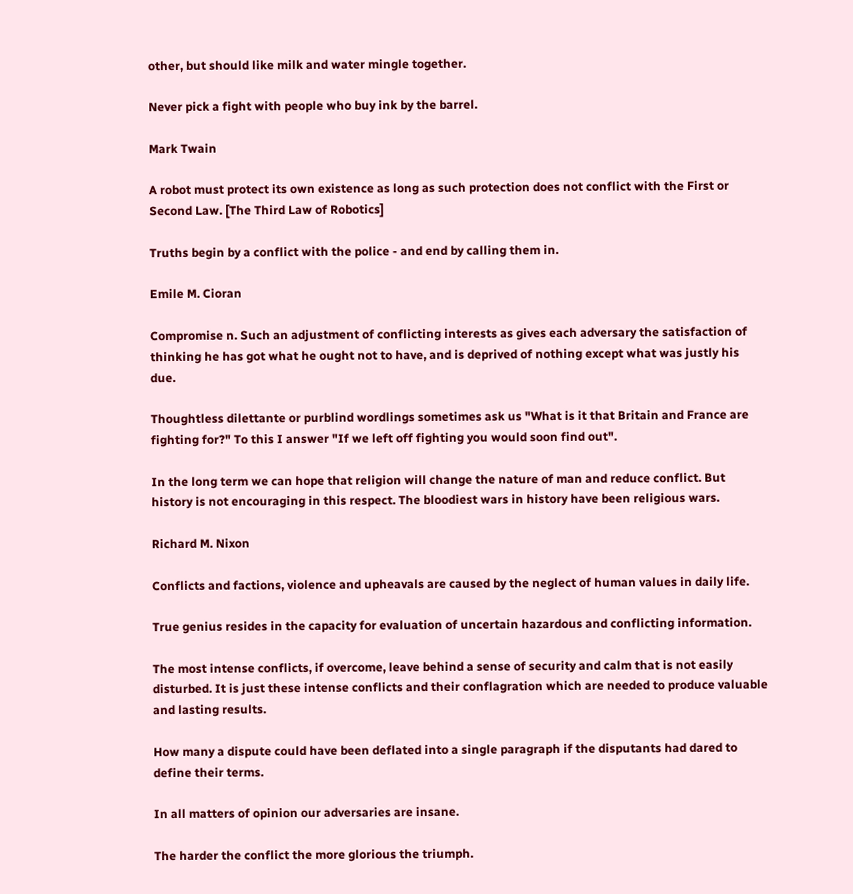other, but should like milk and water mingle together.

Never pick a fight with people who buy ink by the barrel.

Mark Twain

A robot must protect its own existence as long as such protection does not conflict with the First or Second Law. [The Third Law of Robotics]

Truths begin by a conflict with the police - and end by calling them in.

Emile M. Cioran

Compromise n. Such an adjustment of conflicting interests as gives each adversary the satisfaction of thinking he has got what he ought not to have, and is deprived of nothing except what was justly his due.

Thoughtless dilettante or purblind wordlings sometimes ask us "What is it that Britain and France are fighting for?" To this I answer "If we left off fighting you would soon find out".

In the long term we can hope that religion will change the nature of man and reduce conflict. But history is not encouraging in this respect. The bloodiest wars in history have been religious wars.

Richard M. Nixon

Conflicts and factions, violence and upheavals are caused by the neglect of human values in daily life.

True genius resides in the capacity for evaluation of uncertain hazardous and conflicting information.

The most intense conflicts, if overcome, leave behind a sense of security and calm that is not easily disturbed. It is just these intense conflicts and their conflagration which are needed to produce valuable and lasting results.

How many a dispute could have been deflated into a single paragraph if the disputants had dared to define their terms.

In all matters of opinion our adversaries are insane.

The harder the conflict the more glorious the triumph.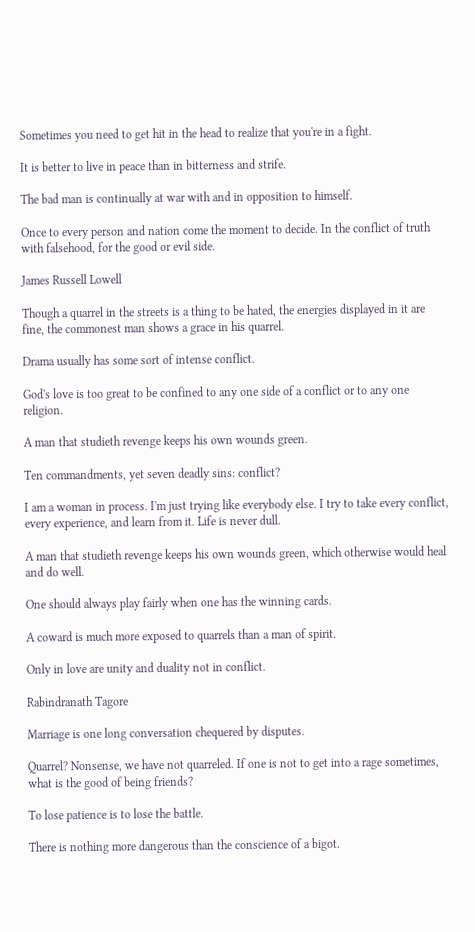Sometimes you need to get hit in the head to realize that you're in a fight.

It is better to live in peace than in bitterness and strife.

The bad man is continually at war with and in opposition to himself.

Once to every person and nation come the moment to decide. In the conflict of truth with falsehood, for the good or evil side.

James Russell Lowell

Though a quarrel in the streets is a thing to be hated, the energies displayed in it are fine, the commonest man shows a grace in his quarrel.

Drama usually has some sort of intense conflict.

God's love is too great to be confined to any one side of a conflict or to any one religion.

A man that studieth revenge keeps his own wounds green.

Ten commandments, yet seven deadly sins: conflict?

I am a woman in process. I'm just trying like everybody else. I try to take every conflict, every experience, and learn from it. Life is never dull.

A man that studieth revenge keeps his own wounds green, which otherwise would heal and do well.

One should always play fairly when one has the winning cards.

A coward is much more exposed to quarrels than a man of spirit.

Only in love are unity and duality not in conflict.

Rabindranath Tagore

Marriage is one long conversation chequered by disputes.

Quarrel? Nonsense, we have not quarreled. If one is not to get into a rage sometimes, what is the good of being friends?

To lose patience is to lose the battle.

There is nothing more dangerous than the conscience of a bigot.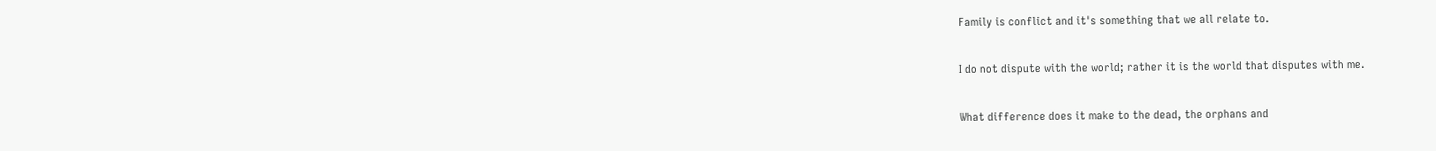Family is conflict and it's something that we all relate to.

I do not dispute with the world; rather it is the world that disputes with me.

What difference does it make to the dead, the orphans and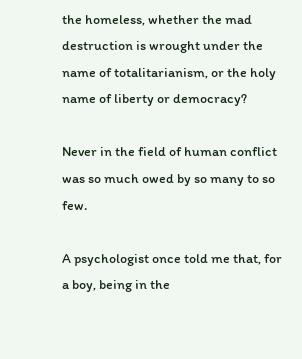the homeless, whether the mad destruction is wrought under the name of totalitarianism, or the holy name of liberty or democracy?

Never in the field of human conflict was so much owed by so many to so few.

A psychologist once told me that, for a boy, being in the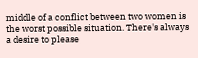middle of a conflict between two women is the worst possible situation. There's always a desire to please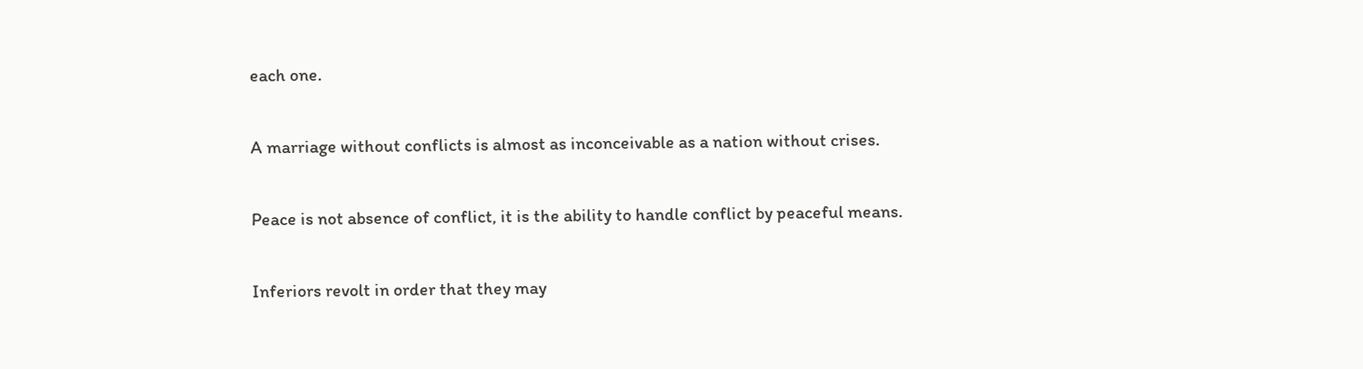each one.

A marriage without conflicts is almost as inconceivable as a nation without crises.

Peace is not absence of conflict, it is the ability to handle conflict by peaceful means.

Inferiors revolt in order that they may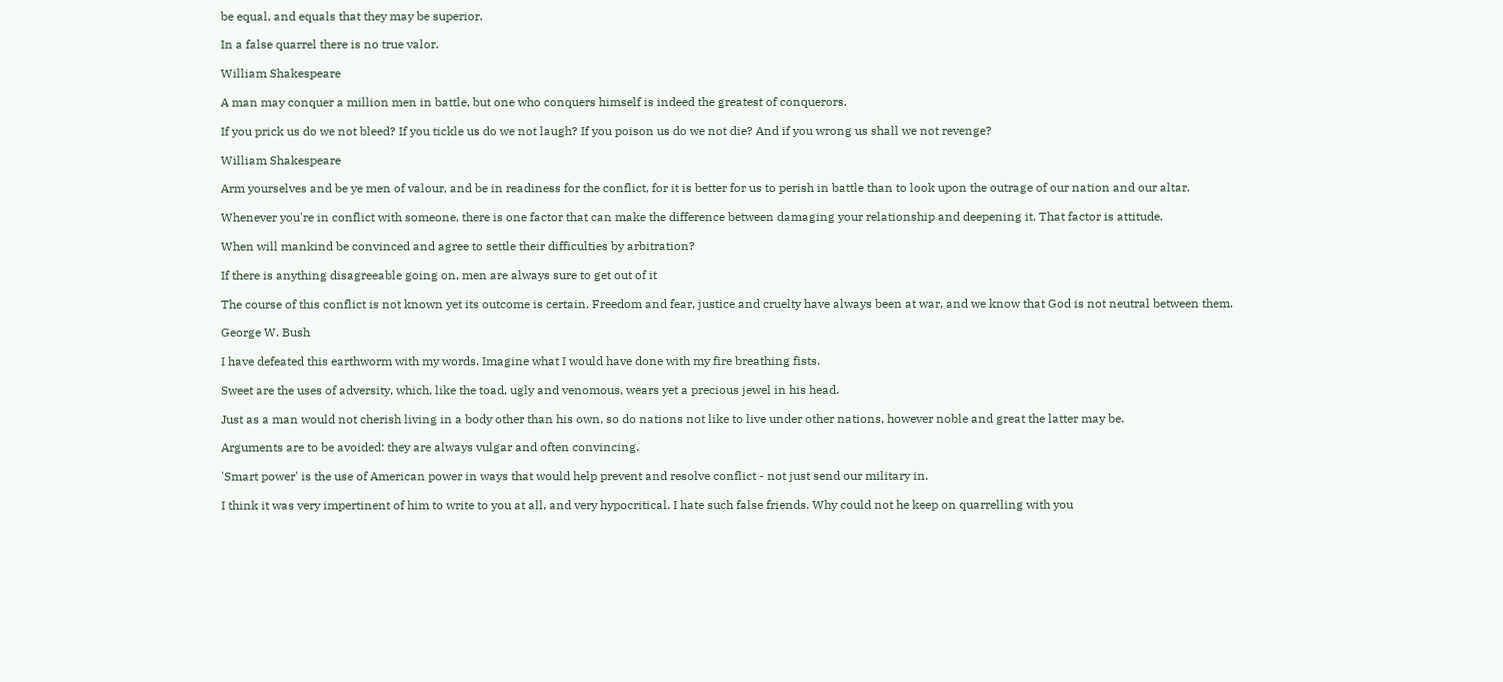be equal, and equals that they may be superior.

In a false quarrel there is no true valor.

William Shakespeare

A man may conquer a million men in battle, but one who conquers himself is indeed the greatest of conquerors.

If you prick us do we not bleed? If you tickle us do we not laugh? If you poison us do we not die? And if you wrong us shall we not revenge?

William Shakespeare

Arm yourselves and be ye men of valour, and be in readiness for the conflict, for it is better for us to perish in battle than to look upon the outrage of our nation and our altar.

Whenever you're in conflict with someone, there is one factor that can make the difference between damaging your relationship and deepening it. That factor is attitude.

When will mankind be convinced and agree to settle their difficulties by arbitration?

If there is anything disagreeable going on, men are always sure to get out of it

The course of this conflict is not known yet its outcome is certain. Freedom and fear, justice and cruelty have always been at war, and we know that God is not neutral between them.

George W. Bush

I have defeated this earthworm with my words. Imagine what I would have done with my fire breathing fists.

Sweet are the uses of adversity, which, like the toad, ugly and venomous, wears yet a precious jewel in his head.

Just as a man would not cherish living in a body other than his own, so do nations not like to live under other nations, however noble and great the latter may be.

Arguments are to be avoided: they are always vulgar and often convincing.

'Smart power' is the use of American power in ways that would help prevent and resolve conflict - not just send our military in.

I think it was very impertinent of him to write to you at all, and very hypocritical. I hate such false friends. Why could not he keep on quarrelling with you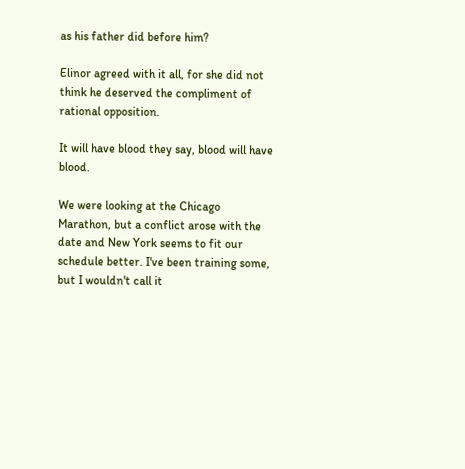as his father did before him?

Elinor agreed with it all, for she did not think he deserved the compliment of rational opposition.

It will have blood they say, blood will have blood.

We were looking at the Chicago Marathon, but a conflict arose with the date and New York seems to fit our schedule better. I've been training some, but I wouldn't call it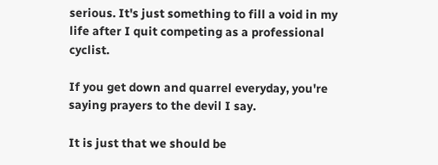serious. It's just something to fill a void in my life after I quit competing as a professional cyclist.

If you get down and quarrel everyday, you're saying prayers to the devil I say.

It is just that we should be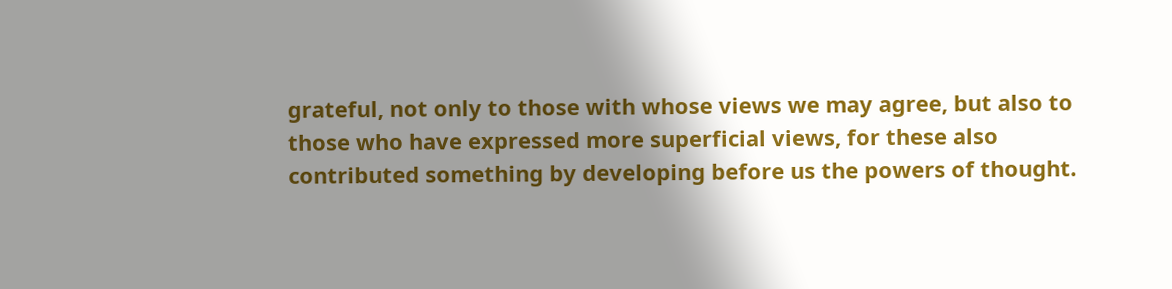grateful, not only to those with whose views we may agree, but also to those who have expressed more superficial views, for these also contributed something by developing before us the powers of thought.